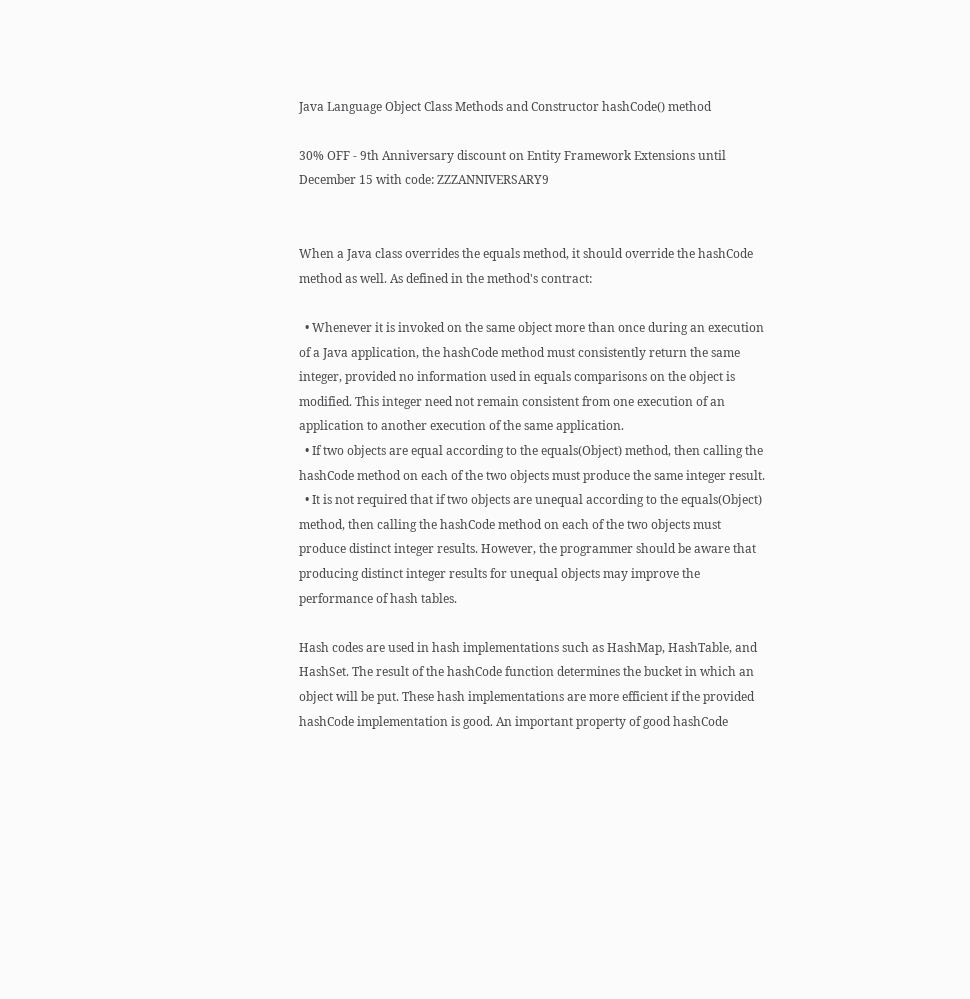Java Language Object Class Methods and Constructor hashCode() method

30% OFF - 9th Anniversary discount on Entity Framework Extensions until December 15 with code: ZZZANNIVERSARY9


When a Java class overrides the equals method, it should override the hashCode method as well. As defined in the method's contract:

  • Whenever it is invoked on the same object more than once during an execution of a Java application, the hashCode method must consistently return the same integer, provided no information used in equals comparisons on the object is modified. This integer need not remain consistent from one execution of an application to another execution of the same application.
  • If two objects are equal according to the equals(Object) method, then calling the hashCode method on each of the two objects must produce the same integer result.
  • It is not required that if two objects are unequal according to the equals(Object) method, then calling the hashCode method on each of the two objects must produce distinct integer results. However, the programmer should be aware that producing distinct integer results for unequal objects may improve the performance of hash tables.

Hash codes are used in hash implementations such as HashMap, HashTable, and HashSet. The result of the hashCode function determines the bucket in which an object will be put. These hash implementations are more efficient if the provided hashCode implementation is good. An important property of good hashCode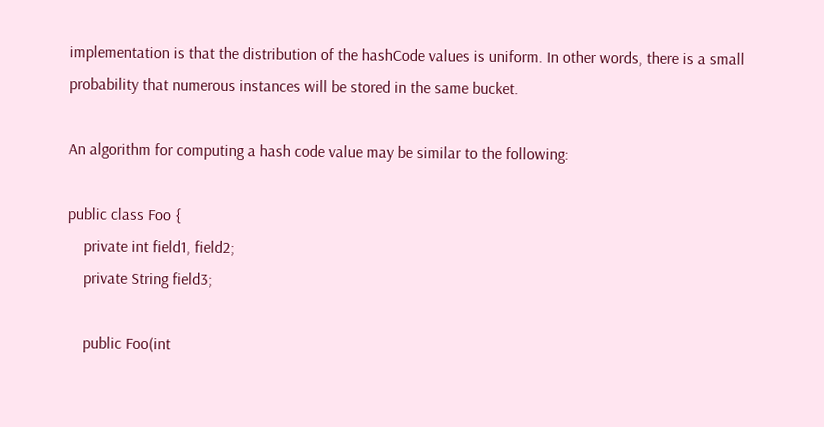implementation is that the distribution of the hashCode values is uniform. In other words, there is a small probability that numerous instances will be stored in the same bucket.

An algorithm for computing a hash code value may be similar to the following:

public class Foo {
    private int field1, field2;
    private String field3;

    public Foo(int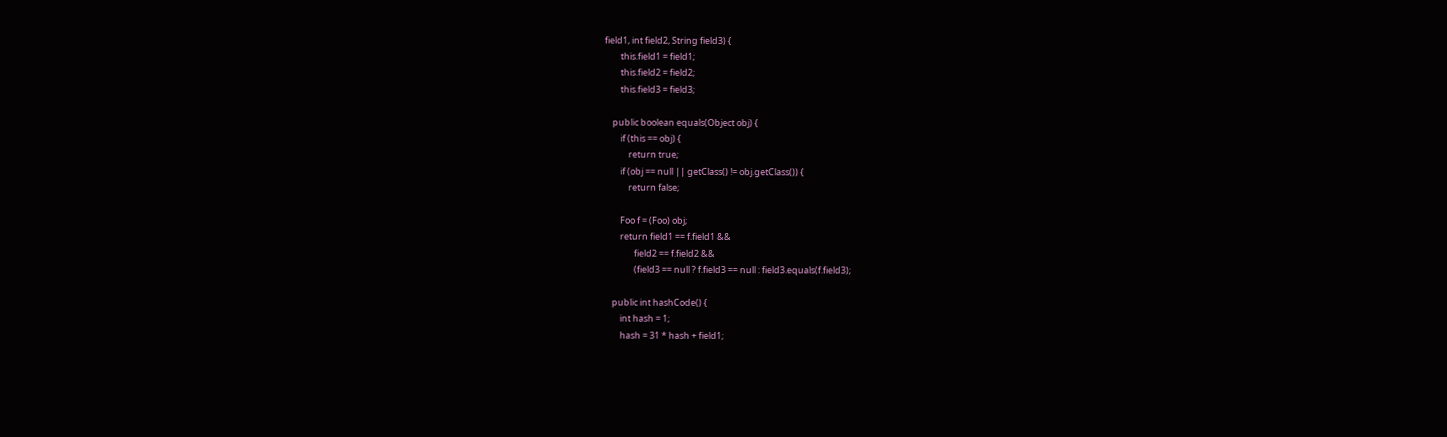field1, int field2, String field3) {
        this.field1 = field1;
        this.field2 = field2;
        this.field3 = field3;

    public boolean equals(Object obj) {
        if (this == obj) {
            return true;
        if (obj == null || getClass() != obj.getClass()) {
            return false;

        Foo f = (Foo) obj;
        return field1 == f.field1 &&
               field2 == f.field2 &&
               (field3 == null ? f.field3 == null : field3.equals(f.field3);

    public int hashCode() {
        int hash = 1;
        hash = 31 * hash + field1;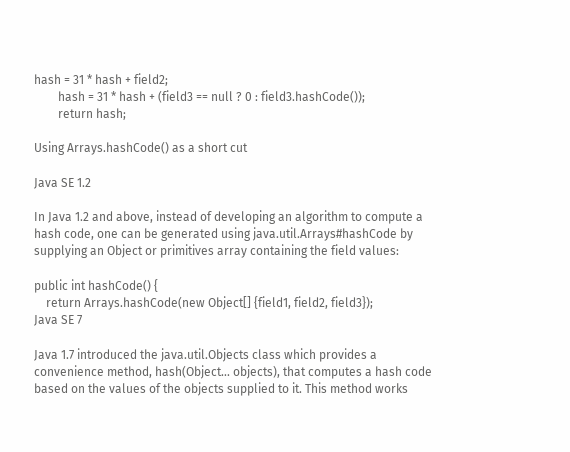hash = 31 * hash + field2;
        hash = 31 * hash + (field3 == null ? 0 : field3.hashCode());
        return hash;

Using Arrays.hashCode() as a short cut

Java SE 1.2

In Java 1.2 and above, instead of developing an algorithm to compute a hash code, one can be generated using java.util.Arrays#hashCode by supplying an Object or primitives array containing the field values:

public int hashCode() {
    return Arrays.hashCode(new Object[] {field1, field2, field3});
Java SE 7

Java 1.7 introduced the java.util.Objects class which provides a convenience method, hash(Object... objects), that computes a hash code based on the values of the objects supplied to it. This method works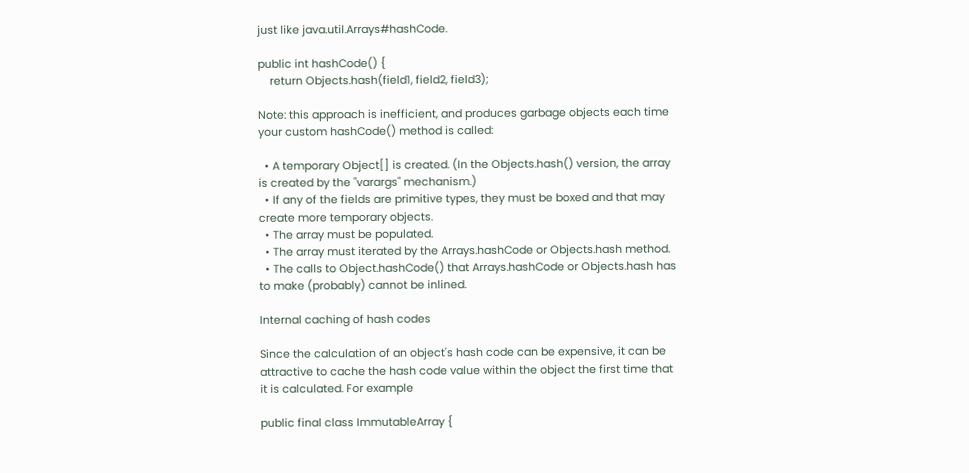just like java.util.Arrays#hashCode.

public int hashCode() {
    return Objects.hash(field1, field2, field3);

Note: this approach is inefficient, and produces garbage objects each time your custom hashCode() method is called:

  • A temporary Object[] is created. (In the Objects.hash() version, the array is created by the "varargs" mechanism.)
  • If any of the fields are primitive types, they must be boxed and that may create more temporary objects.
  • The array must be populated.
  • The array must iterated by the Arrays.hashCode or Objects.hash method.
  • The calls to Object.hashCode() that Arrays.hashCode or Objects.hash has to make (probably) cannot be inlined.

Internal caching of hash codes

Since the calculation of an object's hash code can be expensive, it can be attractive to cache the hash code value within the object the first time that it is calculated. For example

public final class ImmutableArray {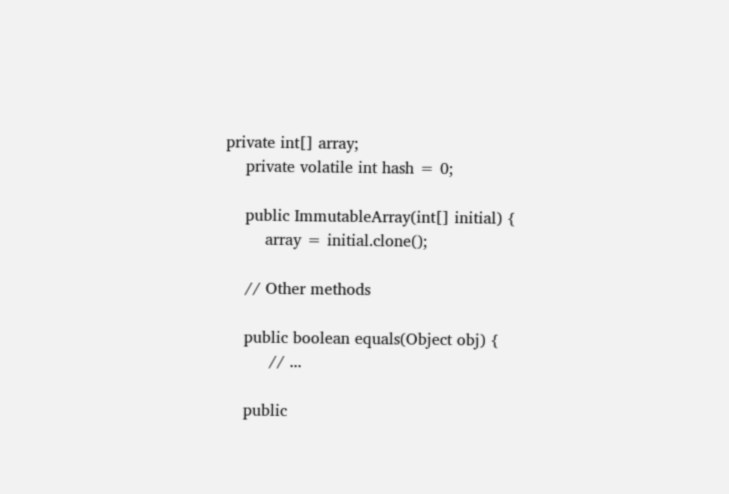private int[] array;
    private volatile int hash = 0;

    public ImmutableArray(int[] initial) {
        array = initial.clone();

    // Other methods

    public boolean equals(Object obj) {
         // ...

    public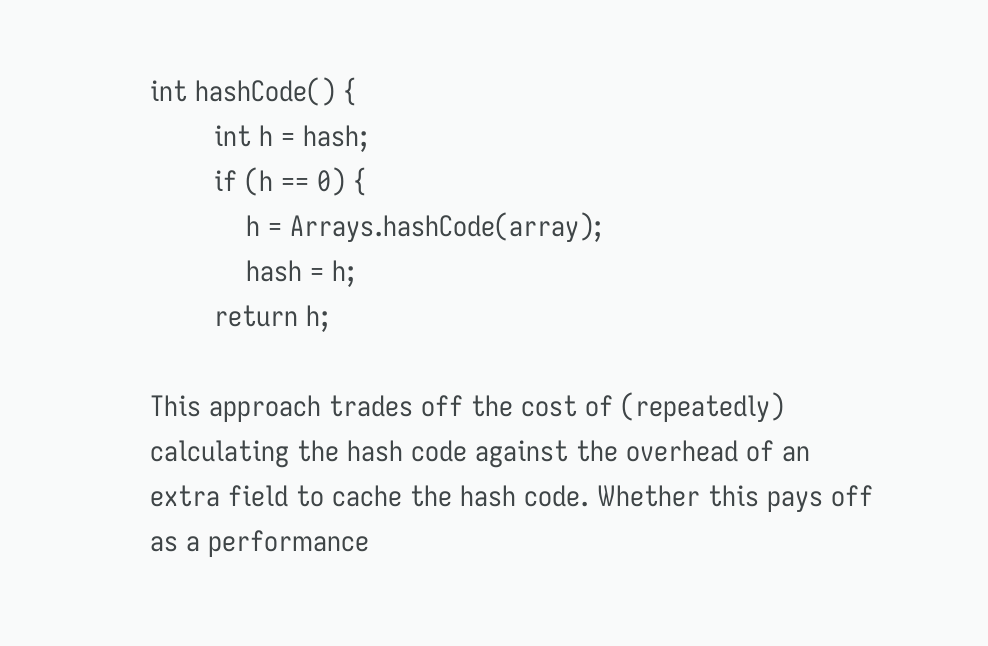int hashCode() {
        int h = hash;
        if (h == 0) {
            h = Arrays.hashCode(array);
            hash = h;
        return h;

This approach trades off the cost of (repeatedly) calculating the hash code against the overhead of an extra field to cache the hash code. Whether this pays off as a performance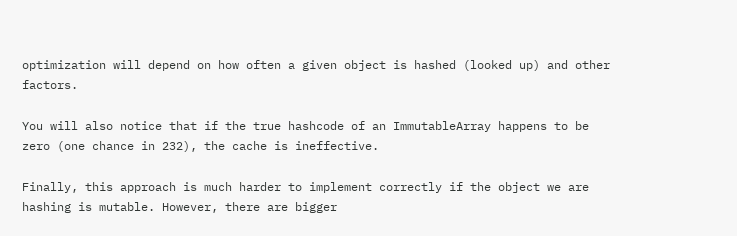optimization will depend on how often a given object is hashed (looked up) and other factors.

You will also notice that if the true hashcode of an ImmutableArray happens to be zero (one chance in 232), the cache is ineffective.

Finally, this approach is much harder to implement correctly if the object we are hashing is mutable. However, there are bigger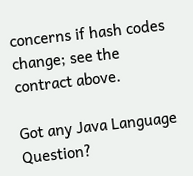concerns if hash codes change; see the contract above.

Got any Java Language Question?